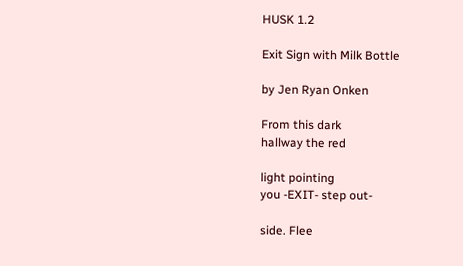HUSK 1.2

Exit Sign with Milk Bottle

by Jen Ryan Onken

From this dark
hallway the red

light pointing
you -EXIT- step out-

side. Flee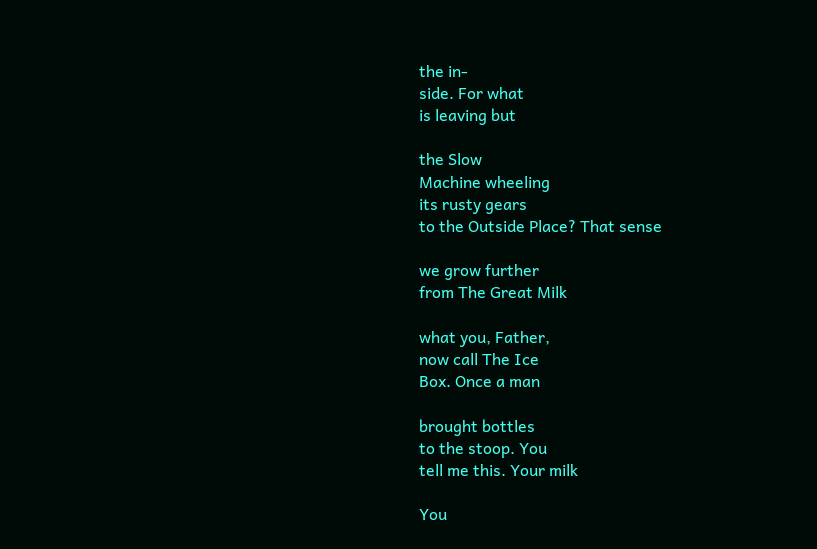the in-
side. For what
is leaving but

the Slow
Machine wheeling
its rusty gears
to the Outside Place? That sense

we grow further
from The Great Milk

what you, Father,
now call The Ice
Box. Once a man

brought bottles
to the stoop. You
tell me this. Your milk

You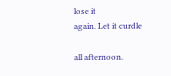lose it
again. Let it curdle

all afternoon.